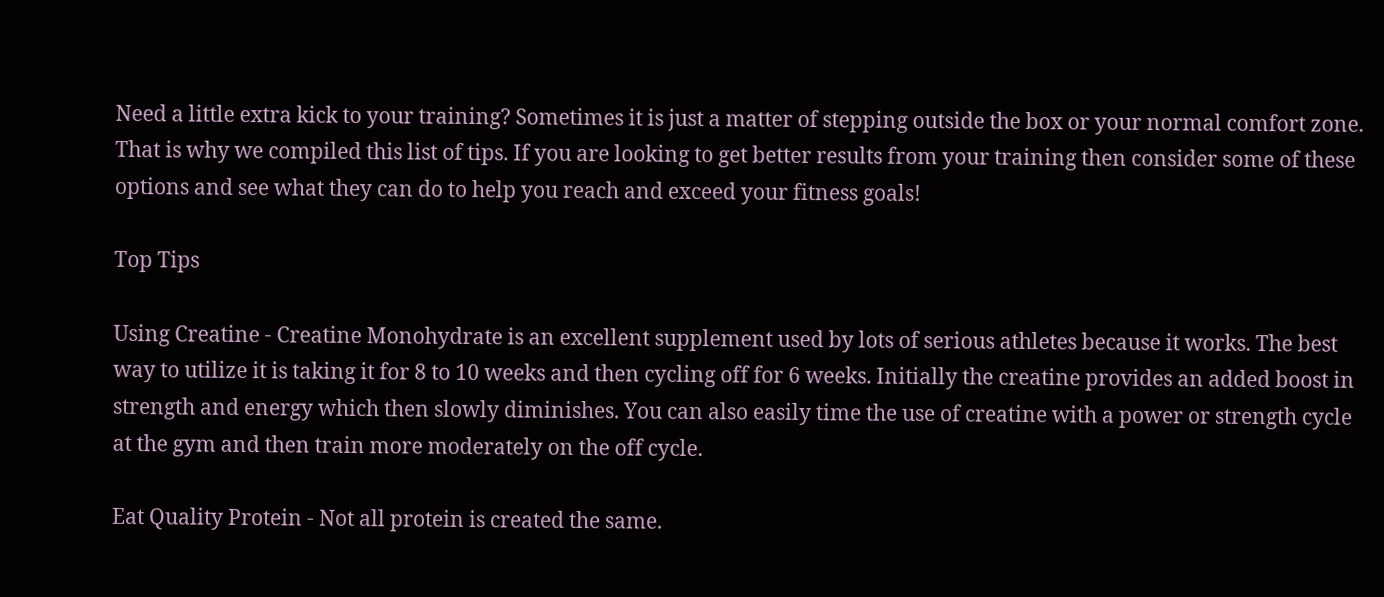Need a little extra kick to your training? Sometimes it is just a matter of stepping outside the box or your normal comfort zone. That is why we compiled this list of tips. If you are looking to get better results from your training then consider some of these options and see what they can do to help you reach and exceed your fitness goals!

Top Tips

Using Creatine - Creatine Monohydrate is an excellent supplement used by lots of serious athletes because it works. The best way to utilize it is taking it for 8 to 10 weeks and then cycling off for 6 weeks. Initially the creatine provides an added boost in strength and energy which then slowly diminishes. You can also easily time the use of creatine with a power or strength cycle at the gym and then train more moderately on the off cycle.

Eat Quality Protein - Not all protein is created the same.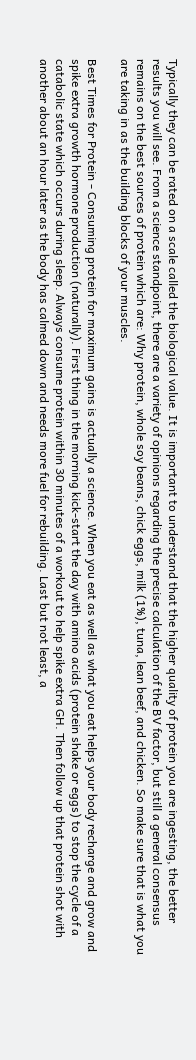Typically they can be rated on a scale called the biological value. It is important to understand that the higher quality of protein you are ingesting, the better results you will see. From a science standpoint, there are a variety of opinions regarding the precise calculation of the BV factor, but still a general consensus remains on the best sources of protein which are: Why protein, whole soy beans, chick eggs, milk (1%), tuna, lean beef, and chicken. So make sure that is what you are taking in as the building blocks of your muscles.

Best Times for Protein - Consuming protein for maximum gains is actually a science. When you eat as well as what you eat helps your body recharge and grow and spike extra growth hormone production (naturally). First thing in the morning kick-start the day with amino acids (protein shake or eggs) to stop the cycle of a catabolic state which occurs during sleep. Always consume protein within 30 minutes of a workout to help spike extra GH. Then follow up that protein shot with another about an hour later as the body has calmed down and needs more fuel for rebuilding. Last but not least, a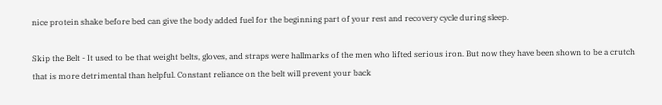nice protein shake before bed can give the body added fuel for the beginning part of your rest and recovery cycle during sleep.

Skip the Belt - It used to be that weight belts, gloves, and straps were hallmarks of the men who lifted serious iron. But now they have been shown to be a crutch that is more detrimental than helpful. Constant reliance on the belt will prevent your back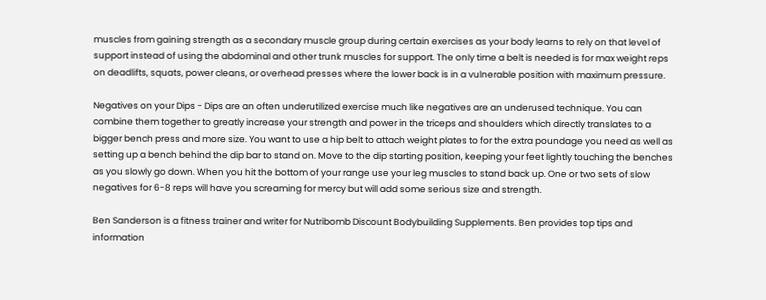muscles from gaining strength as a secondary muscle group during certain exercises as your body learns to rely on that level of support instead of using the abdominal and other trunk muscles for support. The only time a belt is needed is for max weight reps on deadlifts, squats, power cleans, or overhead presses where the lower back is in a vulnerable position with maximum pressure.

Negatives on your Dips - Dips are an often underutilized exercise much like negatives are an underused technique. You can combine them together to greatly increase your strength and power in the triceps and shoulders which directly translates to a bigger bench press and more size. You want to use a hip belt to attach weight plates to for the extra poundage you need as well as setting up a bench behind the dip bar to stand on. Move to the dip starting position, keeping your feet lightly touching the benches as you slowly go down. When you hit the bottom of your range use your leg muscles to stand back up. One or two sets of slow negatives for 6-8 reps will have you screaming for mercy but will add some serious size and strength.

Ben Sanderson is a fitness trainer and writer for Nutribomb Discount Bodybuilding Supplements. Ben provides top tips and information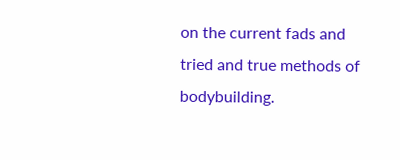on the current fads and tried and true methods of bodybuilding.